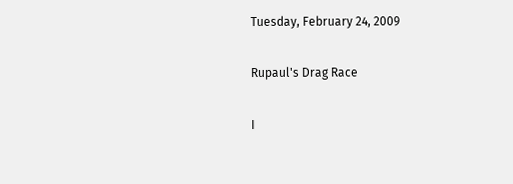Tuesday, February 24, 2009

Rupaul's Drag Race

I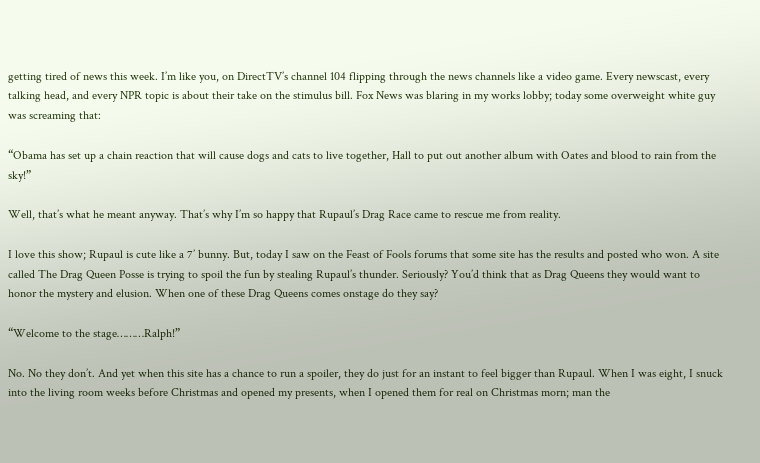getting tired of news this week. I’m like you, on DirectTV’s channel 104 flipping through the news channels like a video game. Every newscast, every talking head, and every NPR topic is about their take on the stimulus bill. Fox News was blaring in my works lobby; today some overweight white guy was screaming that:

“Obama has set up a chain reaction that will cause dogs and cats to live together, Hall to put out another album with Oates and blood to rain from the sky!”

Well, that’s what he meant anyway. That’s why I’m so happy that Rupaul’s Drag Race came to rescue me from reality.

I love this show; Rupaul is cute like a 7’ bunny. But, today I saw on the Feast of Fools forums that some site has the results and posted who won. A site called The Drag Queen Posse is trying to spoil the fun by stealing Rupaul’s thunder. Seriously? You’d think that as Drag Queens they would want to honor the mystery and elusion. When one of these Drag Queens comes onstage do they say?

“Welcome to the stage………Ralph!”

No. No they don’t. And yet when this site has a chance to run a spoiler, they do just for an instant to feel bigger than Rupaul. When I was eight, I snuck into the living room weeks before Christmas and opened my presents, when I opened them for real on Christmas morn; man the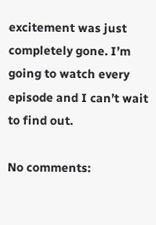excitement was just completely gone. I’m going to watch every episode and I can’t wait to find out.

No comments: